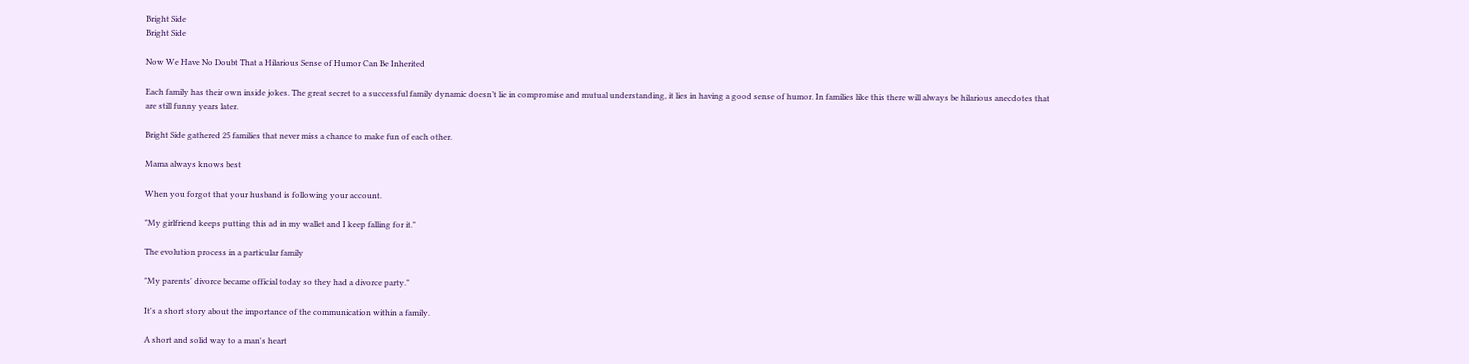Bright Side
Bright Side

Now We Have No Doubt That a Hilarious Sense of Humor Can Be Inherited

Each family has their own inside jokes. The great secret to a successful family dynamic doesn’t lie in compromise and mutual understanding, it lies in having a good sense of humor. In families like this there will always be hilarious anecdotes that are still funny years later.

Bright Side gathered 25 families that never miss a chance to make fun of each other.

Mama always knows best

When you forgot that your husband is following your account.

"My girlfriend keeps putting this ad in my wallet and I keep falling for it."

The evolution process in a particular family

"My parents' divorce became official today so they had a divorce party."

It's a short story about the importance of the communication within a family.

A short and solid way to a man's heart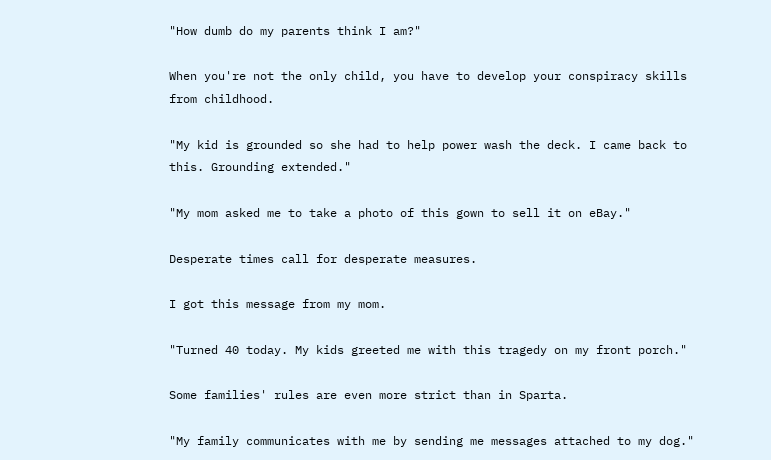"How dumb do my parents think I am?"

When you're not the only child, you have to develop your conspiracy skills from childhood.

"My kid is grounded so she had to help power wash the deck. I came back to this. Grounding extended."

"My mom asked me to take a photo of this gown to sell it on eBay."

Desperate times call for desperate measures.

I got this message from my mom.

"Turned 40 today. My kids greeted me with this tragedy on my front porch."

Some families' rules are even more strict than in Sparta.

"My family communicates with me by sending me messages attached to my dog."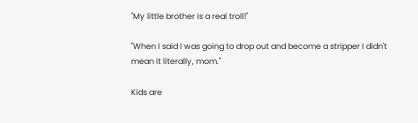"My little brother is a real troll!"

"When I said I was going to drop out and become a stripper I didn't mean it literally, mom."

Kids are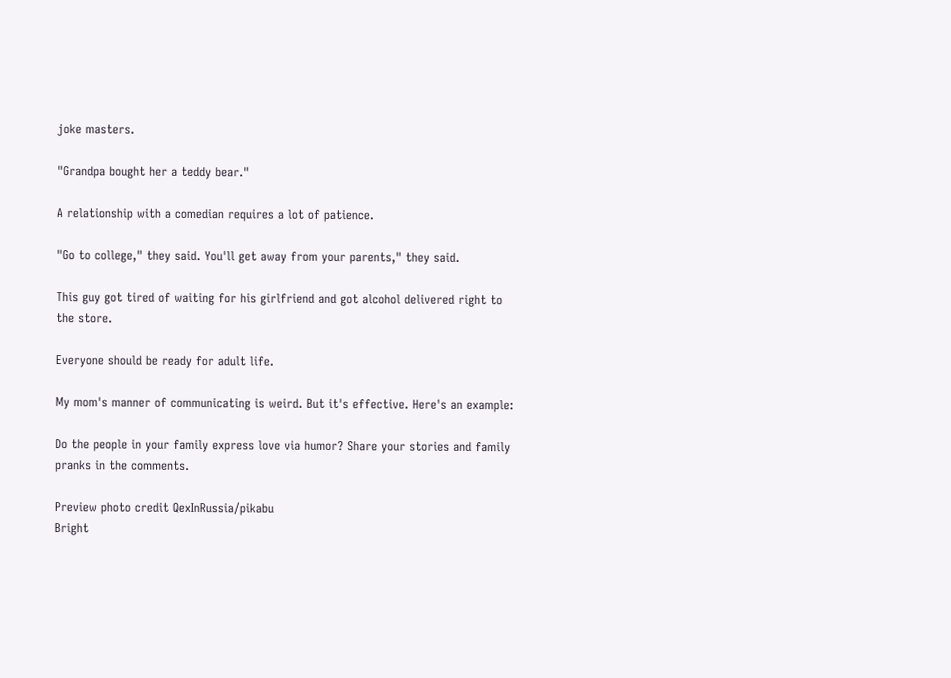joke masters.

"Grandpa bought her a teddy bear."

A relationship with a comedian requires a lot of patience.

"Go to college," they said. You'll get away from your parents," they said.

This guy got tired of waiting for his girlfriend and got alcohol delivered right to the store.

Everyone should be ready for adult life.

My mom's manner of communicating is weird. But it's effective. Here's an example:

Do the people in your family express love via humor? Share your stories and family pranks in the comments.

Preview photo credit QexInRussia/pikabu
Bright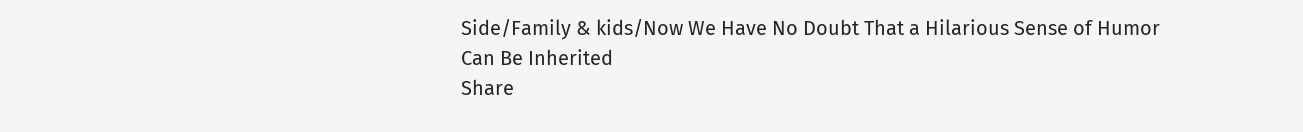Side/Family & kids/Now We Have No Doubt That a Hilarious Sense of Humor Can Be Inherited
Share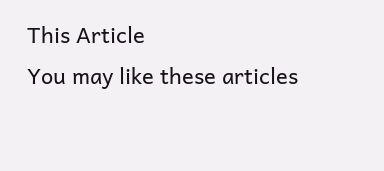This Article
You may like these articles